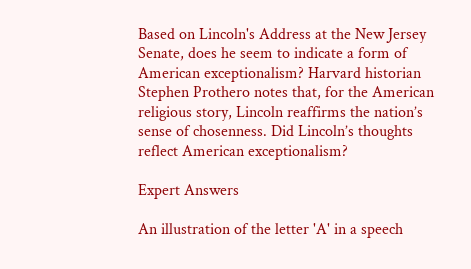Based on Lincoln's Address at the New Jersey Senate, does he seem to indicate a form of American exceptionalism? Harvard historian Stephen Prothero notes that, for the American religious story, Lincoln reaffirms the nation’s sense of chosenness. Did Lincoln’s thoughts reflect American exceptionalism?

Expert Answers

An illustration of the letter 'A' in a speech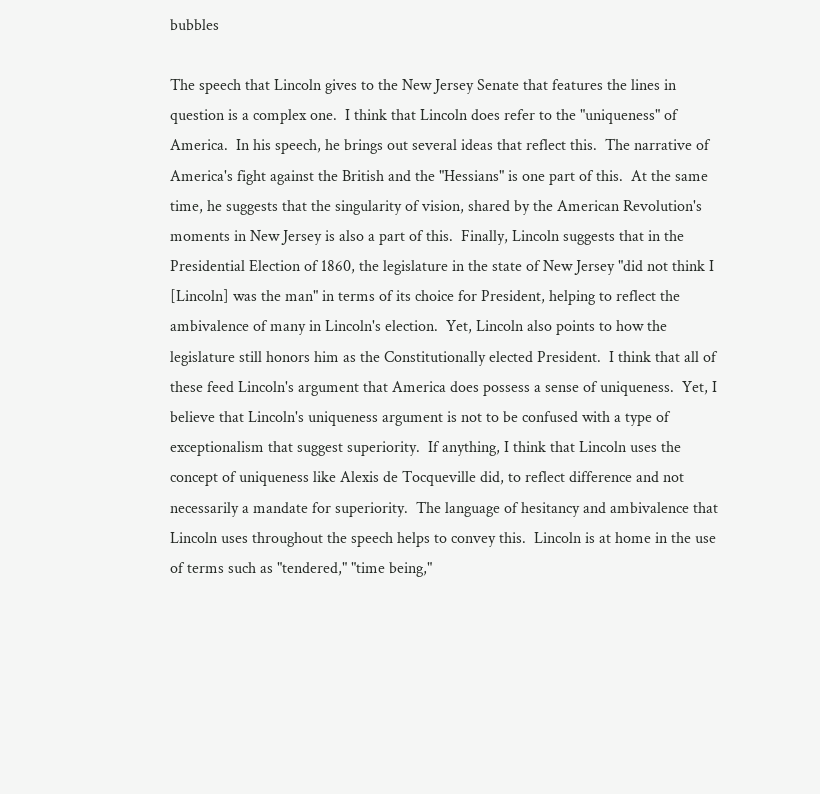bubbles

The speech that Lincoln gives to the New Jersey Senate that features the lines in question is a complex one.  I think that Lincoln does refer to the "uniqueness" of America.  In his speech, he brings out several ideas that reflect this.  The narrative of America's fight against the British and the "Hessians" is one part of this.  At the same time, he suggests that the singularity of vision, shared by the American Revolution's moments in New Jersey is also a part of this.  Finally, Lincoln suggests that in the Presidential Election of 1860, the legislature in the state of New Jersey "did not think I [Lincoln] was the man" in terms of its choice for President, helping to reflect the ambivalence of many in Lincoln's election.  Yet, Lincoln also points to how the legislature still honors him as the Constitutionally elected President.  I think that all of these feed Lincoln's argument that America does possess a sense of uniqueness.  Yet, I believe that Lincoln's uniqueness argument is not to be confused with a type of exceptionalism that suggest superiority.  If anything, I think that Lincoln uses the concept of uniqueness like Alexis de Tocqueville did, to reflect difference and not necessarily a mandate for superiority.  The language of hesitancy and ambivalence that Lincoln uses throughout the speech helps to convey this.  Lincoln is at home in the use of terms such as "tendered," "time being,"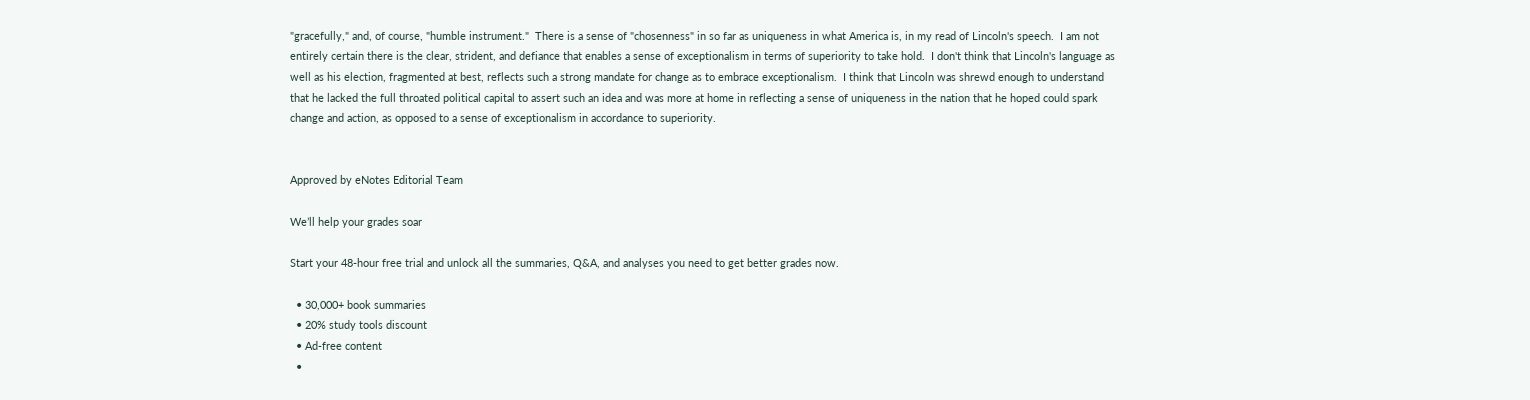"gracefully," and, of course, "humble instrument."  There is a sense of "chosenness" in so far as uniqueness in what America is, in my read of Lincoln's speech.  I am not entirely certain there is the clear, strident, and defiance that enables a sense of exceptionalism in terms of superiority to take hold.  I don't think that Lincoln's language as well as his election, fragmented at best, reflects such a strong mandate for change as to embrace exceptionalism.  I think that Lincoln was shrewd enough to understand that he lacked the full throated political capital to assert such an idea and was more at home in reflecting a sense of uniqueness in the nation that he hoped could spark change and action, as opposed to a sense of exceptionalism in accordance to superiority.


Approved by eNotes Editorial Team

We’ll help your grades soar

Start your 48-hour free trial and unlock all the summaries, Q&A, and analyses you need to get better grades now.

  • 30,000+ book summaries
  • 20% study tools discount
  • Ad-free content
  •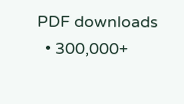PDF downloads
  • 300,000+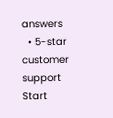answers
  • 5-star customer support
Start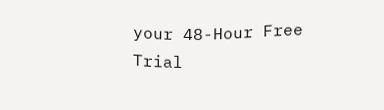your 48-Hour Free Trial